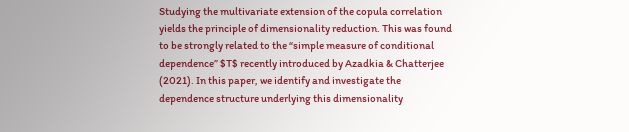Studying the multivariate extension of the copula correlation yields the principle of dimensionality reduction. This was found to be strongly related to the “simple measure of conditional dependence” $T$ recently introduced by Azadkia & Chatterjee (2021). In this paper, we identify and investigate the dependence structure underlying this dimensionality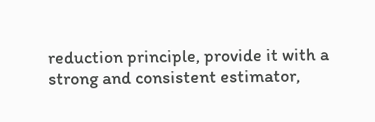reduction principle, provide it with a strong and consistent estimator,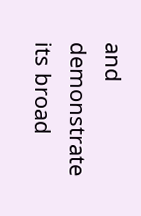and demonstrate its broad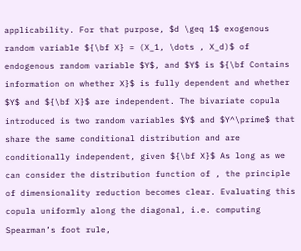applicability. For that purpose, $d \geq 1$ exogenous random variable ${\bf X} = (X_1, \dots , X_d)$ of endogenous random variable $Y$, and $Y$ is ${\bf Contains information on whether X}$ is fully dependent and whether $Y$ and ${\bf X}$ are independent. The bivariate copula introduced is two random variables $Y$ and $Y^\prime$ that share the same conditional distribution and are conditionally independent, given ${\bf X}$ As long as we can consider the distribution function of , the principle of dimensionality reduction becomes clear. Evaluating this copula uniformly along the diagonal, i.e. computing Spearman’s foot rule,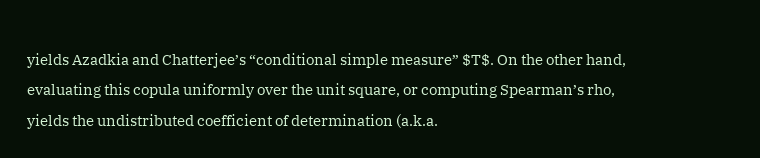yields Azadkia and Chatterjee’s “conditional simple measure” $T$. On the other hand, evaluating this copula uniformly over the unit square, or computing Spearman’s rho, yields the undistributed coefficient of determination (a.k.a.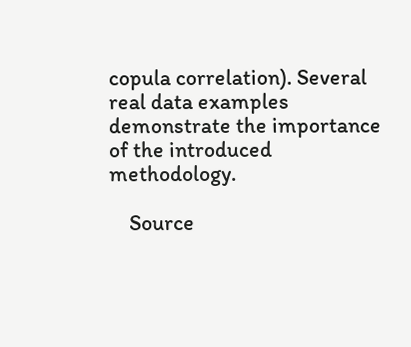copula correlation). Several real data examples demonstrate the importance of the introduced methodology.

    Source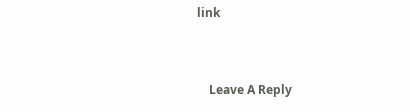link


    Leave A Reply